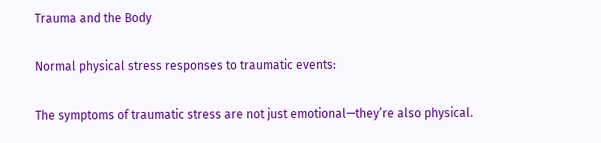Trauma and the Body

Normal physical stress responses to traumatic events:

The symptoms of traumatic stress are not just emotional—they’re also physical.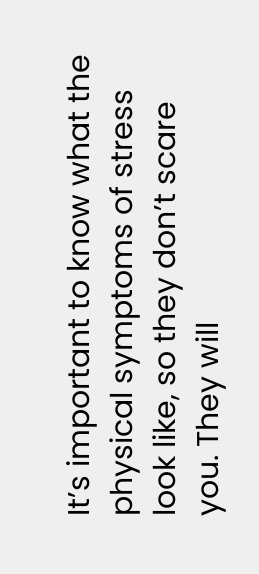It’s important to know what the physical symptoms of stress look like, so they don’t scare you. They will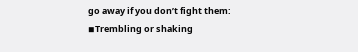go away if you don’t fight them:
◾Trembling or shaking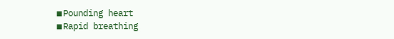◾Pounding heart
◾Rapid breathing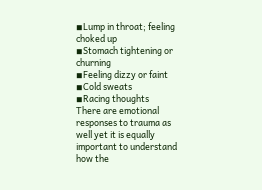◾Lump in throat; feeling choked up
◾Stomach tightening or churning
◾Feeling dizzy or faint
◾Cold sweats
◾Racing thoughts
There are emotional responses to trauma as well yet it is equally important to understand how the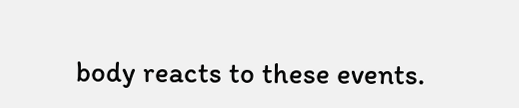body reacts to these events.